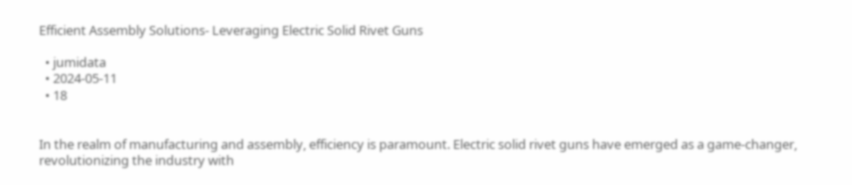Efficient Assembly Solutions- Leveraging Electric Solid Rivet Guns

  • jumidata
  • 2024-05-11
  • 18


In the realm of manufacturing and assembly, efficiency is paramount. Electric solid rivet guns have emerged as a game-changer, revolutionizing the industry with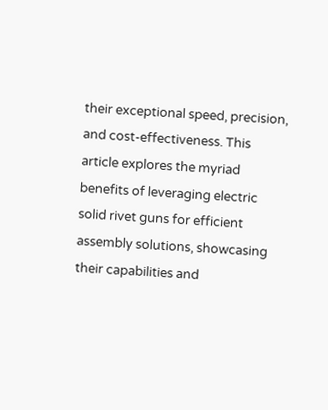their exceptional speed, precision, and cost-effectiveness. This article explores the myriad benefits of leveraging electric solid rivet guns for efficient assembly solutions, showcasing their capabilities and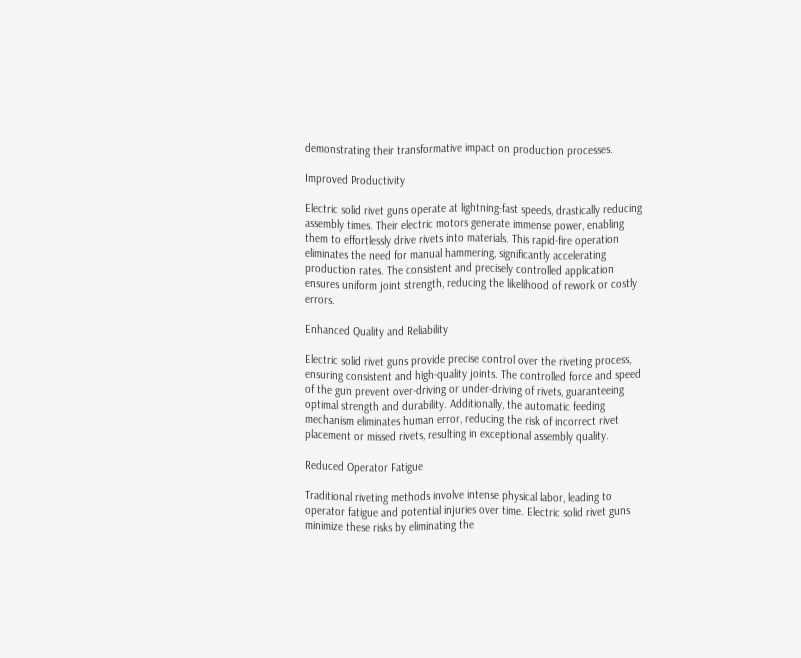demonstrating their transformative impact on production processes.

Improved Productivity

Electric solid rivet guns operate at lightning-fast speeds, drastically reducing assembly times. Their electric motors generate immense power, enabling them to effortlessly drive rivets into materials. This rapid-fire operation eliminates the need for manual hammering, significantly accelerating production rates. The consistent and precisely controlled application ensures uniform joint strength, reducing the likelihood of rework or costly errors.

Enhanced Quality and Reliability

Electric solid rivet guns provide precise control over the riveting process, ensuring consistent and high-quality joints. The controlled force and speed of the gun prevent over-driving or under-driving of rivets, guaranteeing optimal strength and durability. Additionally, the automatic feeding mechanism eliminates human error, reducing the risk of incorrect rivet placement or missed rivets, resulting in exceptional assembly quality.

Reduced Operator Fatigue

Traditional riveting methods involve intense physical labor, leading to operator fatigue and potential injuries over time. Electric solid rivet guns minimize these risks by eliminating the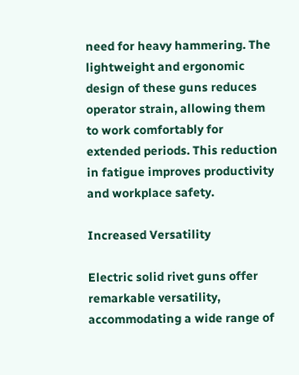need for heavy hammering. The lightweight and ergonomic design of these guns reduces operator strain, allowing them to work comfortably for extended periods. This reduction in fatigue improves productivity and workplace safety.

Increased Versatility

Electric solid rivet guns offer remarkable versatility, accommodating a wide range of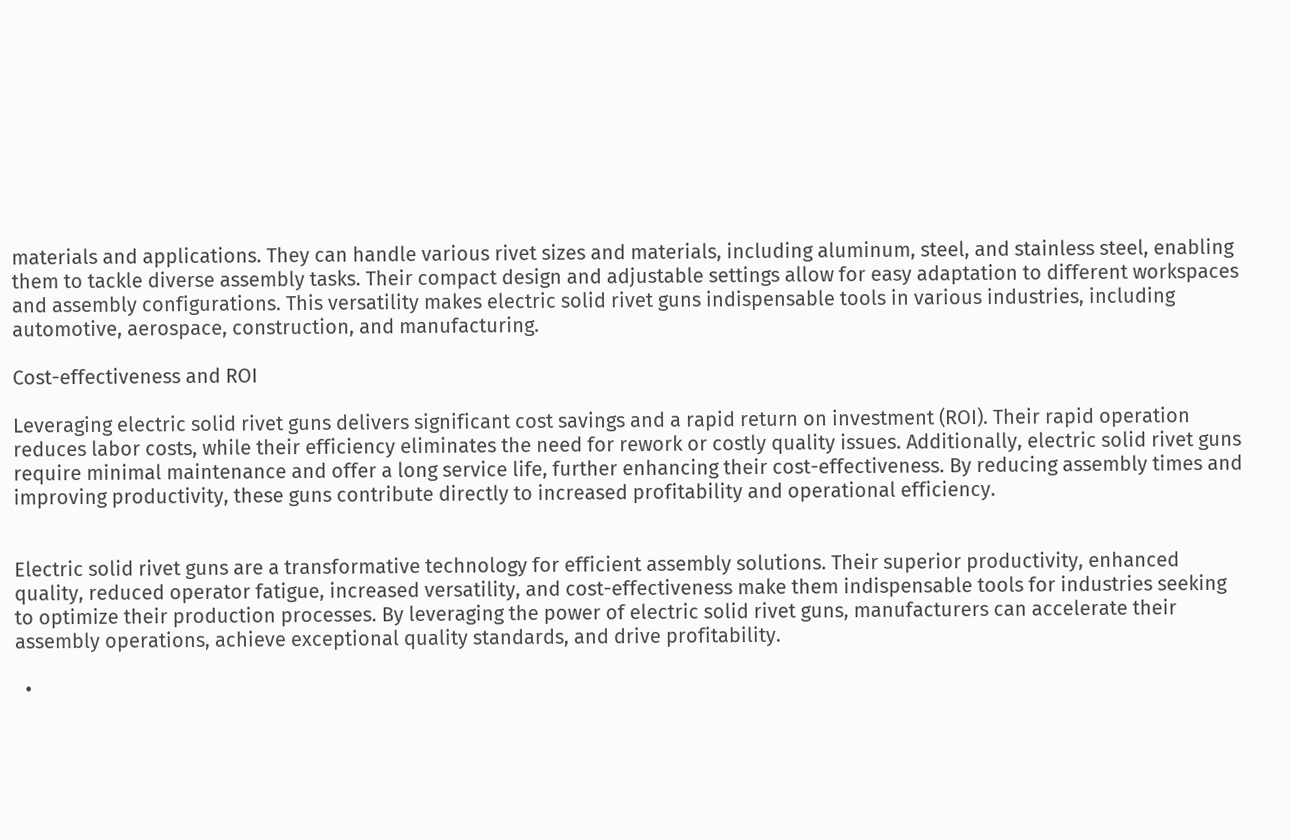materials and applications. They can handle various rivet sizes and materials, including aluminum, steel, and stainless steel, enabling them to tackle diverse assembly tasks. Their compact design and adjustable settings allow for easy adaptation to different workspaces and assembly configurations. This versatility makes electric solid rivet guns indispensable tools in various industries, including automotive, aerospace, construction, and manufacturing.

Cost-effectiveness and ROI

Leveraging electric solid rivet guns delivers significant cost savings and a rapid return on investment (ROI). Their rapid operation reduces labor costs, while their efficiency eliminates the need for rework or costly quality issues. Additionally, electric solid rivet guns require minimal maintenance and offer a long service life, further enhancing their cost-effectiveness. By reducing assembly times and improving productivity, these guns contribute directly to increased profitability and operational efficiency.


Electric solid rivet guns are a transformative technology for efficient assembly solutions. Their superior productivity, enhanced quality, reduced operator fatigue, increased versatility, and cost-effectiveness make them indispensable tools for industries seeking to optimize their production processes. By leveraging the power of electric solid rivet guns, manufacturers can accelerate their assembly operations, achieve exceptional quality standards, and drive profitability.

  •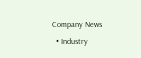Company News
  • Industry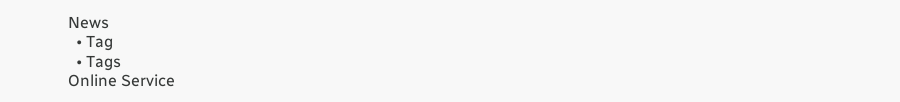News
  • Tag
  • Tags
Online Service